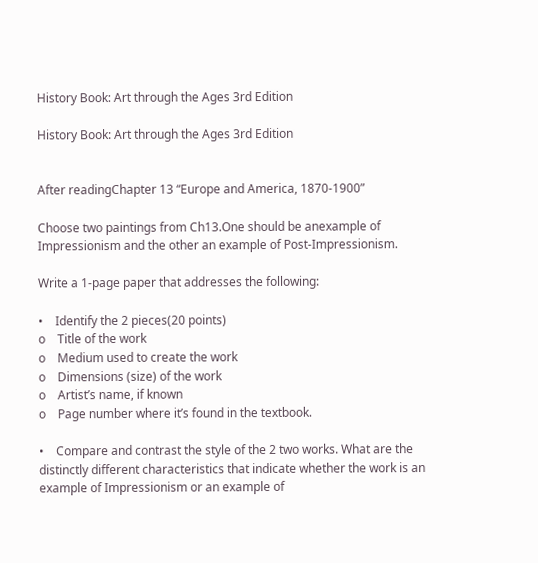History Book: Art through the Ages 3rd Edition

History Book: Art through the Ages 3rd Edition


After readingChapter 13 “Europe and America, 1870-1900”

Choose two paintings from Ch13.One should be anexample of Impressionism and the other an example of Post-Impressionism.

Write a 1-page paper that addresses the following:

•    Identify the 2 pieces(20 points)
o    Title of the work
o    Medium used to create the work
o    Dimensions (size) of the work
o    Artist’s name, if known
o    Page number where it’s found in the textbook.

•    Compare and contrast the style of the 2 two works. What are the distinctly different characteristics that indicate whether the work is an example of Impressionism or an example of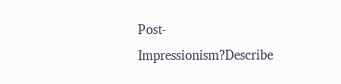Post-Impressionism?Describe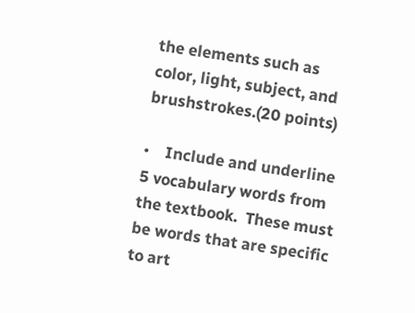the elements such as color, light, subject, and brushstrokes.(20 points)

•    Include and underline 5 vocabulary words from the textbook.  These must be words that are specific to art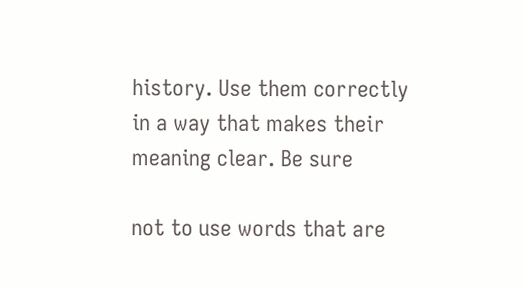history. Use them correctly in a way that makes their meaning clear. Be sure

not to use words that are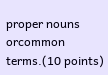proper nouns orcommon terms.(10 points)